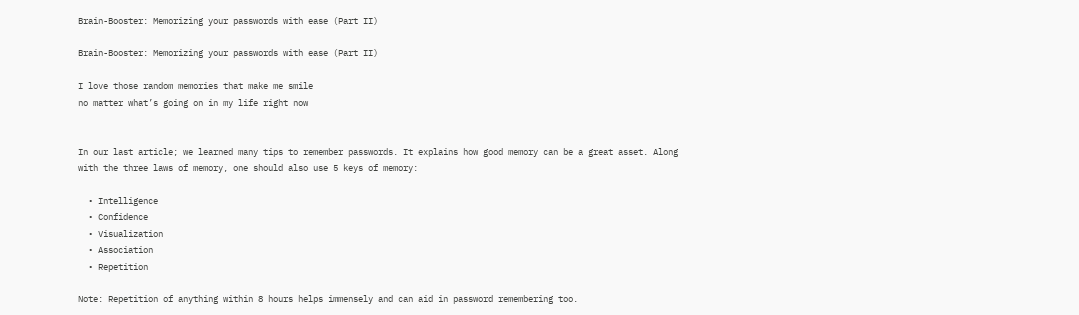Brain-Booster: Memorizing your passwords with ease (Part II)

Brain-Booster: Memorizing your passwords with ease (Part II)

I love those random memories that make me smile
no matter what’s going on in my life right now


In our last article; we learned many tips to remember passwords. It explains how good memory can be a great asset. Along with the three laws of memory, one should also use 5 keys of memory:

  • Intelligence
  • Confidence
  • Visualization
  • Association
  • Repetition

Note: Repetition of anything within 8 hours helps immensely and can aid in password remembering too.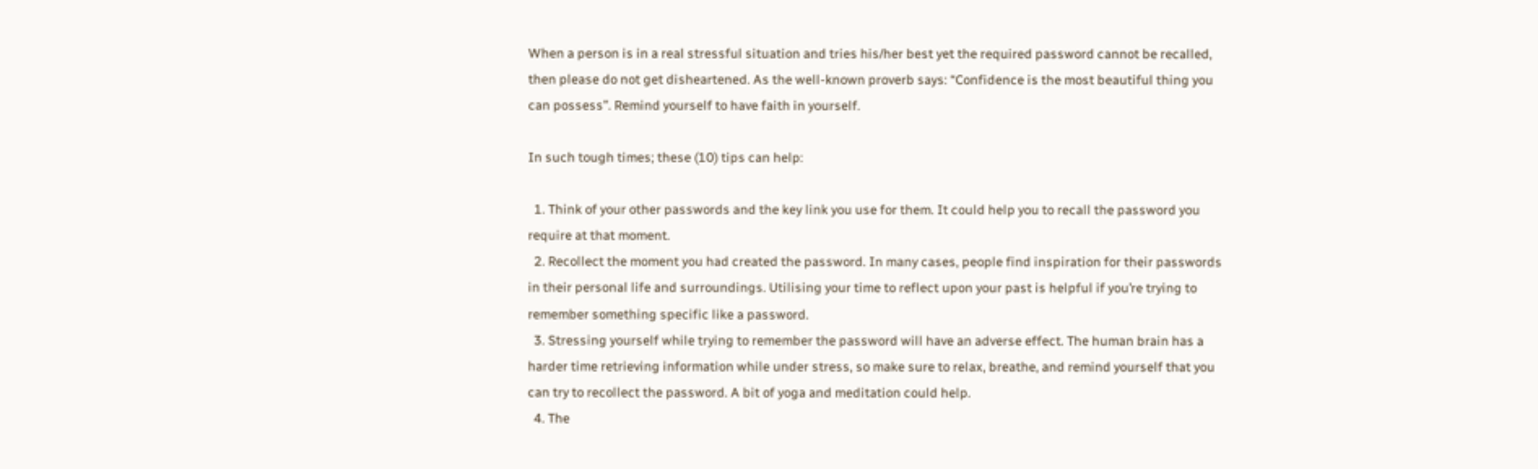When a person is in a real stressful situation and tries his/her best yet the required password cannot be recalled, then please do not get disheartened. As the well-known proverb says: “Confidence is the most beautiful thing you can possess”. Remind yourself to have faith in yourself.

In such tough times; these (10) tips can help:

  1. Think of your other passwords and the key link you use for them. It could help you to recall the password you require at that moment.
  2. Recollect the moment you had created the password. In many cases, people find inspiration for their passwords in their personal life and surroundings. Utilising your time to reflect upon your past is helpful if you’re trying to remember something specific like a password.
  3. Stressing yourself while trying to remember the password will have an adverse effect. The human brain has a harder time retrieving information while under stress, so make sure to relax, breathe, and remind yourself that you can try to recollect the password. A bit of yoga and meditation could help.
  4. The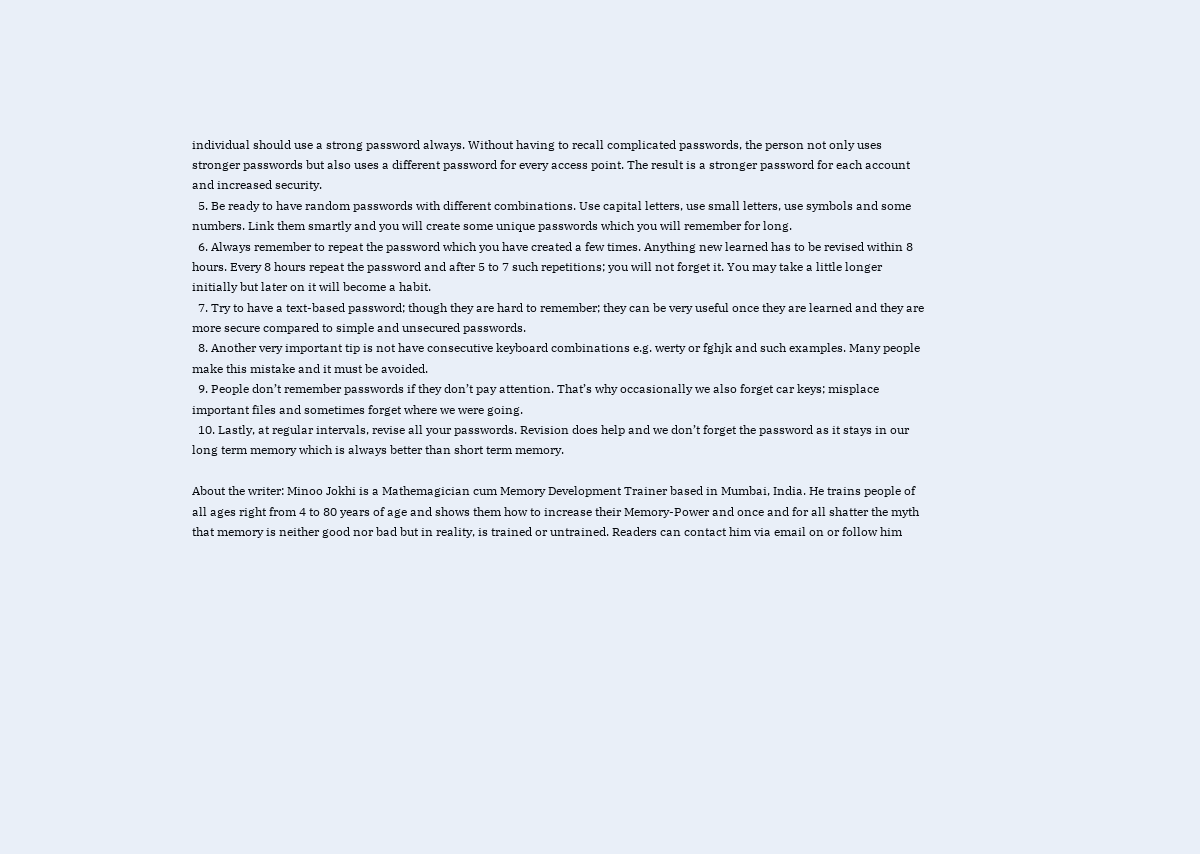individual should use a strong password always. Without having to recall complicated passwords, the person not only uses stronger passwords but also uses a different password for every access point. The result is a stronger password for each account and increased security.
  5. Be ready to have random passwords with different combinations. Use capital letters, use small letters, use symbols and some numbers. Link them smartly and you will create some unique passwords which you will remember for long.
  6. Always remember to repeat the password which you have created a few times. Anything new learned has to be revised within 8 hours. Every 8 hours repeat the password and after 5 to 7 such repetitions; you will not forget it. You may take a little longer initially but later on it will become a habit.
  7. Try to have a text-based password; though they are hard to remember; they can be very useful once they are learned and they are more secure compared to simple and unsecured passwords.
  8. Another very important tip is not have consecutive keyboard combinations e.g. werty or fghjk and such examples. Many people make this mistake and it must be avoided.
  9. People don’t remember passwords if they don’t pay attention. That’s why occasionally we also forget car keys; misplace important files and sometimes forget where we were going.
  10. Lastly, at regular intervals, revise all your passwords. Revision does help and we don’t forget the password as it stays in our long term memory which is always better than short term memory.

About the writer: Minoo Jokhi is a Mathemagician cum Memory Development Trainer based in Mumbai, India. He trains people of all ages right from 4 to 80 years of age and shows them how to increase their Memory-Power and once and for all shatter the myth that memory is neither good nor bad but in reality, is trained or untrained. Readers can contact him via email on or follow him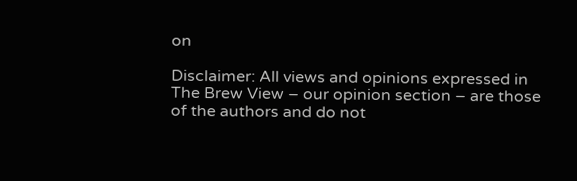on

Disclaimer: All views and opinions expressed in The Brew View – our opinion section – are those of the authors and do not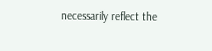necessarily reflect the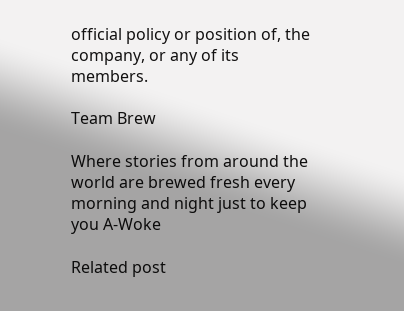official policy or position of, the company, or any of its members.

Team Brew

Where stories from around the world are brewed fresh every morning and night just to keep you A-Woke

Related post